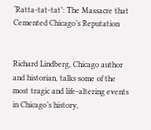‘Ratta-tat-tat’: The Massacre that Cemented Chicago’s Reputation


Richard Lindberg, Chicago author and historian, talks some of the most tragic and life-altering events in Chicago’s history,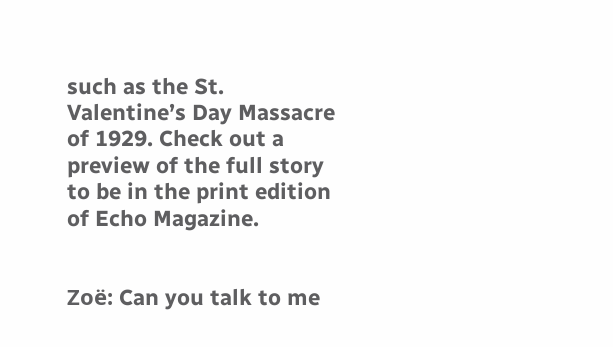such as the St. Valentine’s Day Massacre of 1929. Check out a preview of the full story to be in the print edition of Echo Magazine.


Zoë: Can you talk to me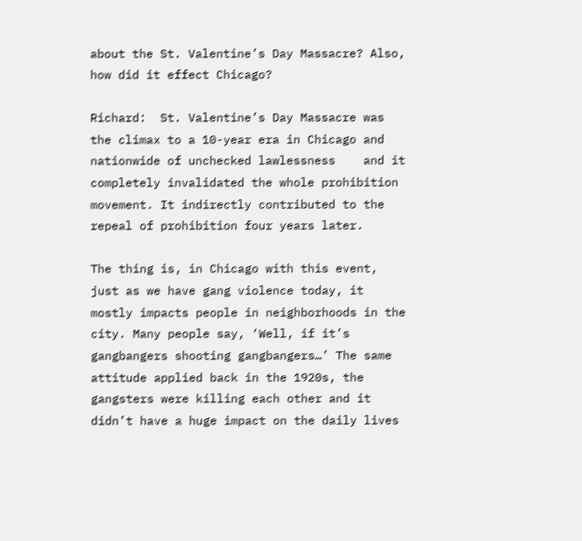about the St. Valentine’s Day Massacre? Also, how did it effect Chicago?

Richard:  St. Valentine’s Day Massacre was the climax to a 10-year era in Chicago and nationwide of unchecked lawlessness    and it completely invalidated the whole prohibition movement. It indirectly contributed to the repeal of prohibition four years later.

The thing is, in Chicago with this event, just as we have gang violence today, it mostly impacts people in neighborhoods in the city. Many people say, ‘Well, if it’s gangbangers shooting gangbangers…’ The same attitude applied back in the 1920s, the gangsters were killing each other and it didn’t have a huge impact on the daily lives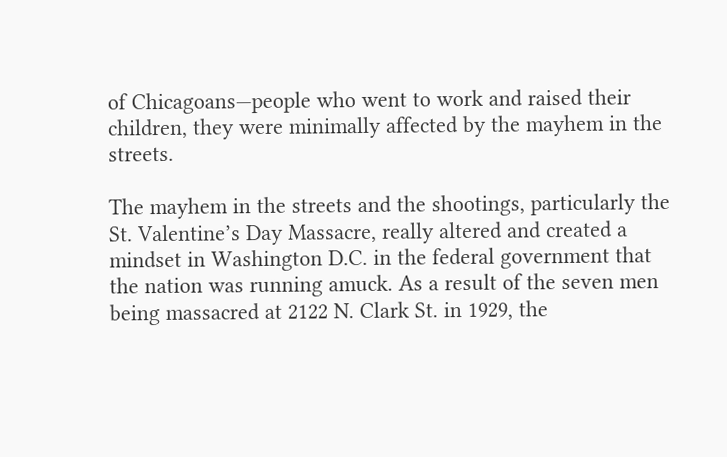of Chicagoans—people who went to work and raised their children, they were minimally affected by the mayhem in the streets.

The mayhem in the streets and the shootings, particularly the St. Valentine’s Day Massacre, really altered and created a mindset in Washington D.C. in the federal government that the nation was running amuck. As a result of the seven men being massacred at 2122 N. Clark St. in 1929, the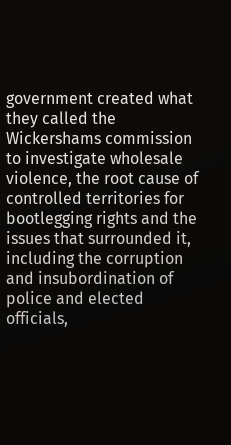government created what they called the Wickershams commission to investigate wholesale violence, the root cause of controlled territories for bootlegging rights and the issues that surrounded it, including the corruption and insubordination of police and elected officials,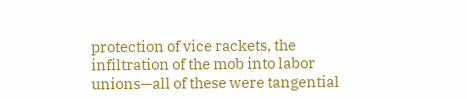protection of vice rackets, the infiltration of the mob into labor unions—all of these were tangential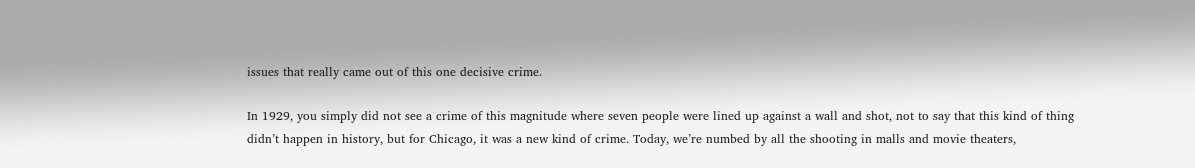issues that really came out of this one decisive crime.

In 1929, you simply did not see a crime of this magnitude where seven people were lined up against a wall and shot, not to say that this kind of thing didn’t happen in history, but for Chicago, it was a new kind of crime. Today, we’re numbed by all the shooting in malls and movie theaters,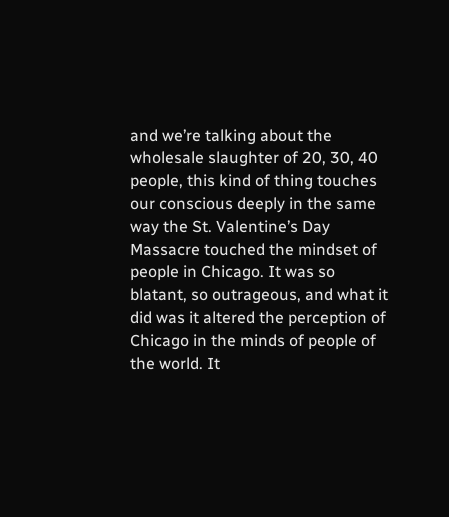and we’re talking about the wholesale slaughter of 20, 30, 40 people, this kind of thing touches our conscious deeply in the same way the St. Valentine’s Day Massacre touched the mindset of people in Chicago. It was so blatant, so outrageous, and what it did was it altered the perception of Chicago in the minds of people of the world. It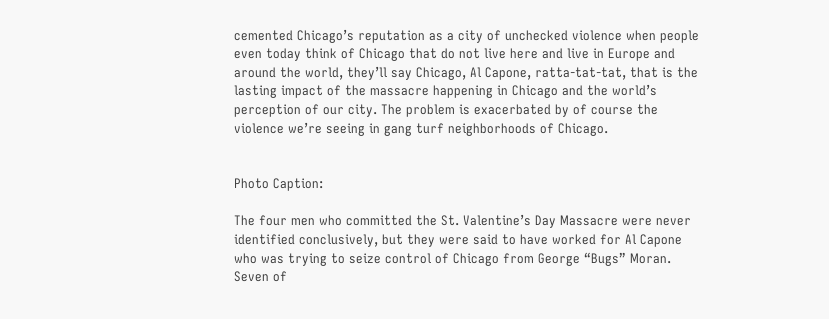cemented Chicago’s reputation as a city of unchecked violence when people even today think of Chicago that do not live here and live in Europe and around the world, they’ll say Chicago, Al Capone, ratta-tat-tat, that is the lasting impact of the massacre happening in Chicago and the world’s perception of our city. The problem is exacerbated by of course the violence we’re seeing in gang turf neighborhoods of Chicago.


Photo Caption:

The four men who committed the St. Valentine’s Day Massacre were never identified conclusively, but they were said to have worked for Al Capone who was trying to seize control of Chicago from George “Bugs” Moran. Seven of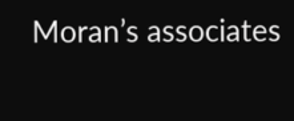Moran’s associates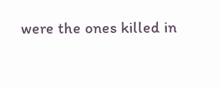were the ones killed in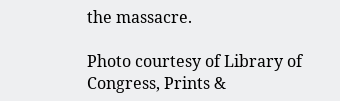the massacre.

Photo courtesy of Library of Congress, Prints &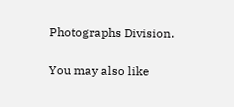Photographs Division.

You may also like